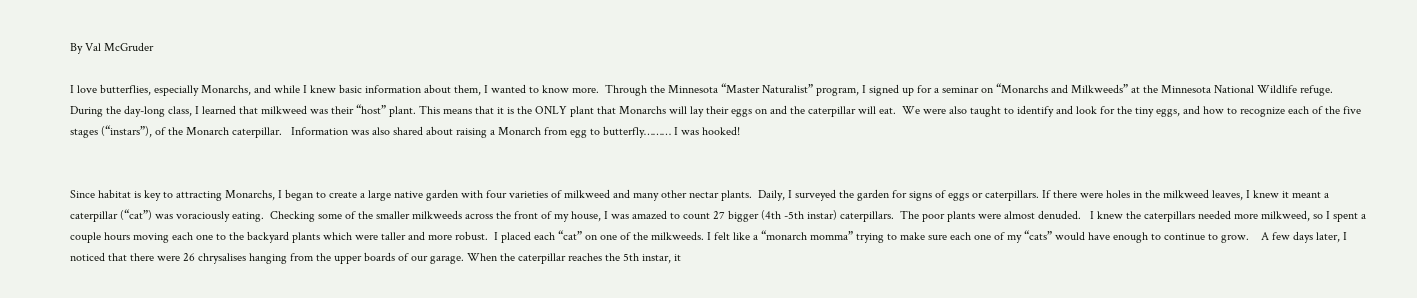By Val McGruder

I love butterflies, especially Monarchs, and while I knew basic information about them, I wanted to know more.  Through the Minnesota “Master Naturalist” program, I signed up for a seminar on “Monarchs and Milkweeds” at the Minnesota National Wildlife refuge.  During the day-long class, I learned that milkweed was their “host” plant. This means that it is the ONLY plant that Monarchs will lay their eggs on and the caterpillar will eat.  We were also taught to identify and look for the tiny eggs, and how to recognize each of the five stages (“instars”), of the Monarch caterpillar.   Information was also shared about raising a Monarch from egg to butterfly……… I was hooked!


Since habitat is key to attracting Monarchs, I began to create a large native garden with four varieties of milkweed and many other nectar plants.  Daily, I surveyed the garden for signs of eggs or caterpillars. If there were holes in the milkweed leaves, I knew it meant a caterpillar (“cat”) was voraciously eating.  Checking some of the smaller milkweeds across the front of my house, I was amazed to count 27 bigger (4th -5th instar) caterpillars.  The poor plants were almost denuded.   I knew the caterpillars needed more milkweed, so I spent a couple hours moving each one to the backyard plants which were taller and more robust.  I placed each “cat” on one of the milkweeds. I felt like a “monarch momma” trying to make sure each one of my “cats” would have enough to continue to grow.    A few days later, I noticed that there were 26 chrysalises hanging from the upper boards of our garage. When the caterpillar reaches the 5th instar, it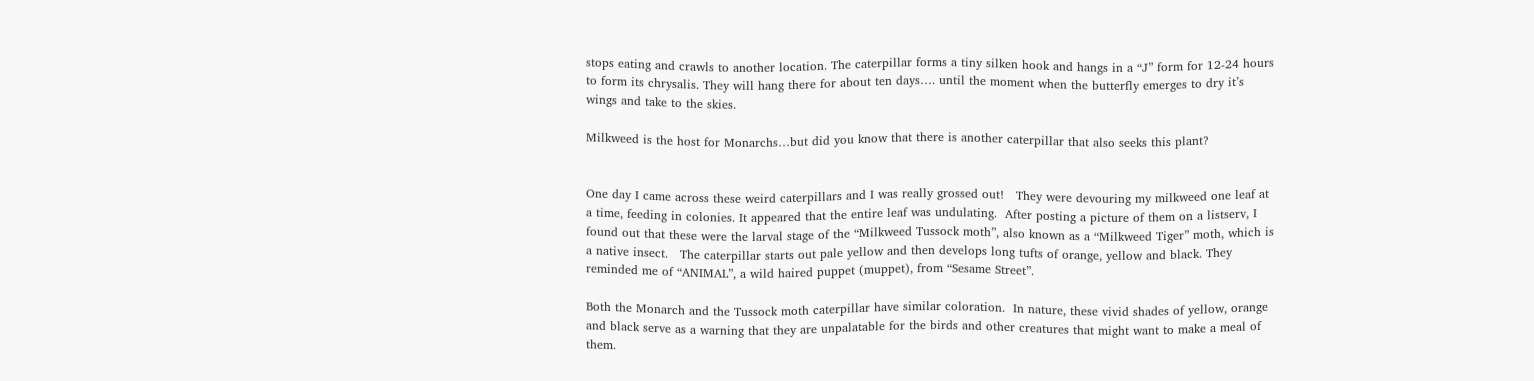stops eating and crawls to another location. The caterpillar forms a tiny silken hook and hangs in a “J” form for 12-24 hours to form its chrysalis. They will hang there for about ten days…. until the moment when the butterfly emerges to dry it’s wings and take to the skies.

Milkweed is the host for Monarchs…but did you know that there is another caterpillar that also seeks this plant?


One day I came across these weird caterpillars and I was really grossed out!   They were devouring my milkweed one leaf at a time, feeding in colonies. It appeared that the entire leaf was undulating.  After posting a picture of them on a listserv, I found out that these were the larval stage of the “Milkweed Tussock moth”, also known as a “Milkweed Tiger” moth, which is a native insect.   The caterpillar starts out pale yellow and then develops long tufts of orange, yellow and black. They reminded me of “ANIMAL”, a wild haired puppet (muppet), from “Sesame Street”.

Both the Monarch and the Tussock moth caterpillar have similar coloration.  In nature, these vivid shades of yellow, orange and black serve as a warning that they are unpalatable for the birds and other creatures that might want to make a meal of them.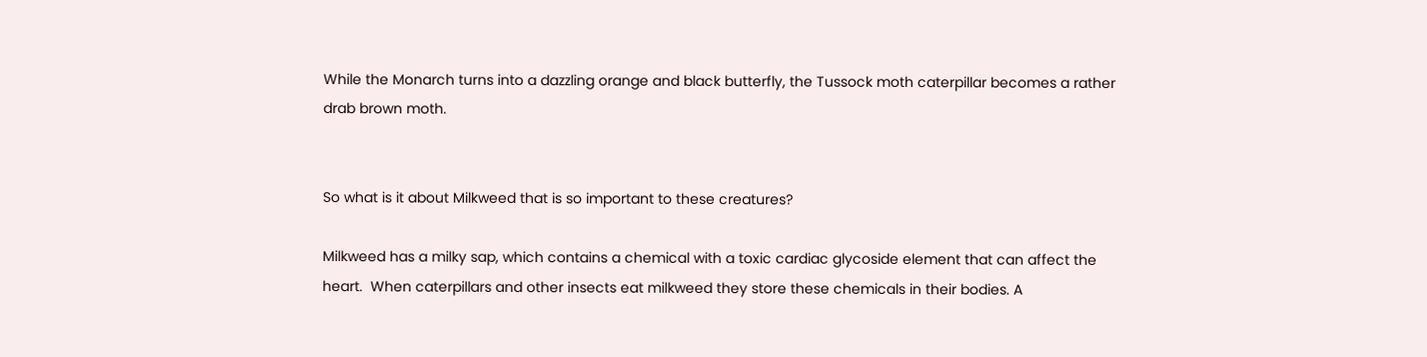While the Monarch turns into a dazzling orange and black butterfly, the Tussock moth caterpillar becomes a rather drab brown moth.


So what is it about Milkweed that is so important to these creatures?

Milkweed has a milky sap, which contains a chemical with a toxic cardiac glycoside element that can affect the heart.  When caterpillars and other insects eat milkweed they store these chemicals in their bodies. A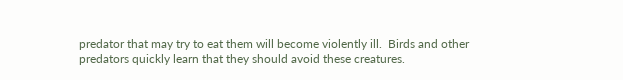predator that may try to eat them will become violently ill.  Birds and other predators quickly learn that they should avoid these creatures.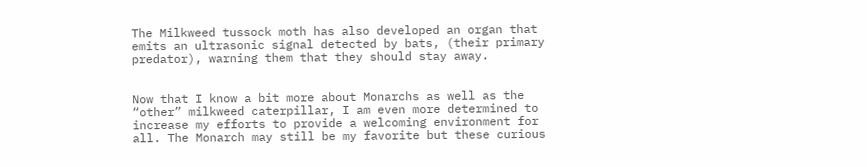The Milkweed tussock moth has also developed an organ that emits an ultrasonic signal detected by bats, (their primary predator), warning them that they should stay away.


Now that I know a bit more about Monarchs as well as the “other” milkweed caterpillar, I am even more determined to increase my efforts to provide a welcoming environment for all. The Monarch may still be my favorite but these curious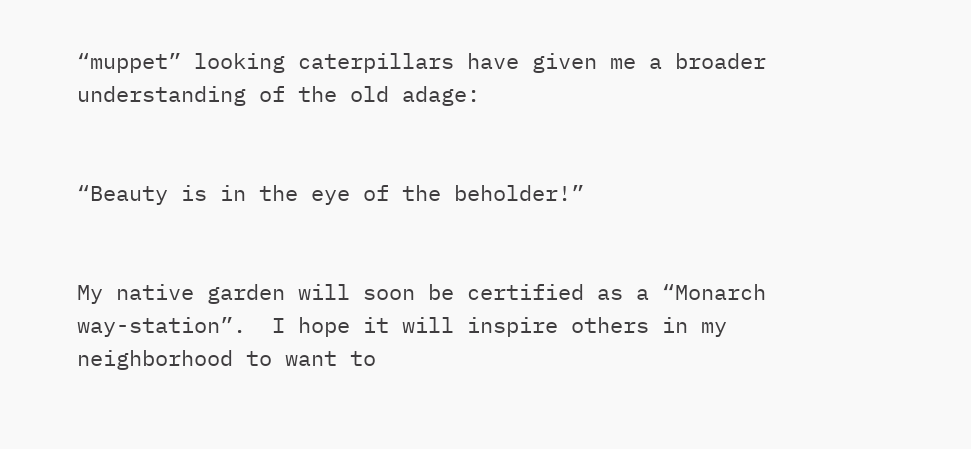“muppet” looking caterpillars have given me a broader understanding of the old adage:


“Beauty is in the eye of the beholder!”


My native garden will soon be certified as a “Monarch way-station”.  I hope it will inspire others in my neighborhood to want to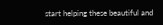start helping these beautiful and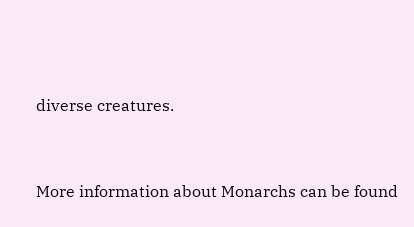diverse creatures.


More information about Monarchs can be found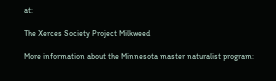at:

The Xerces Society Project Milkweed

More information about the Minnesota master naturalist program: